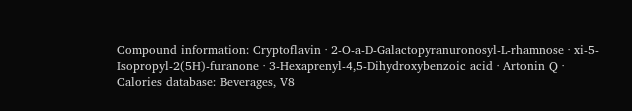Compound information: Cryptoflavin · 2-O-a-D-Galactopyranuronosyl-L-rhamnose · xi-5-Isopropyl-2(5H)-furanone · 3-Hexaprenyl-4,5-Dihydroxybenzoic acid · Artonin Q ·
Calories database: Beverages, V8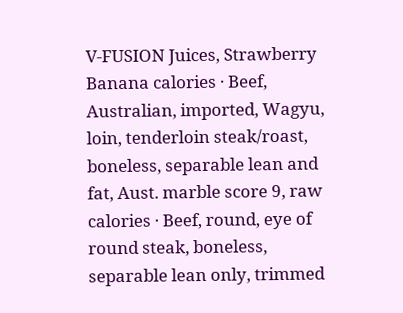V-FUSION Juices, Strawberry Banana calories · Beef, Australian, imported, Wagyu, loin, tenderloin steak/roast, boneless, separable lean and fat, Aust. marble score 9, raw calories · Beef, round, eye of round steak, boneless, separable lean only, trimmed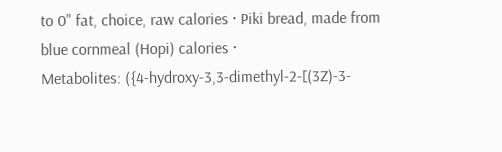to 0" fat, choice, raw calories · Piki bread, made from blue cornmeal (Hopi) calories ·
Metabolites: ({4-hydroxy-3,3-dimethyl-2-[(3Z)-3-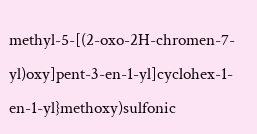methyl-5-[(2-oxo-2H-chromen-7-yl)oxy]pent-3-en-1-yl]cyclohex-1-en-1-yl}methoxy)sulfonic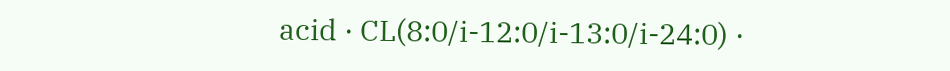acid · CL(8:0/i-12:0/i-13:0/i-24:0) ·